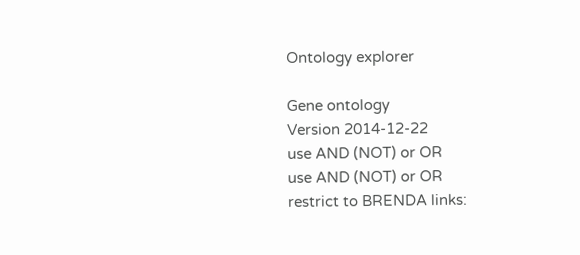Ontology explorer

Gene ontology
Version 2014-12-22
use AND (NOT) or OR
use AND (NOT) or OR
restrict to BRENDA links: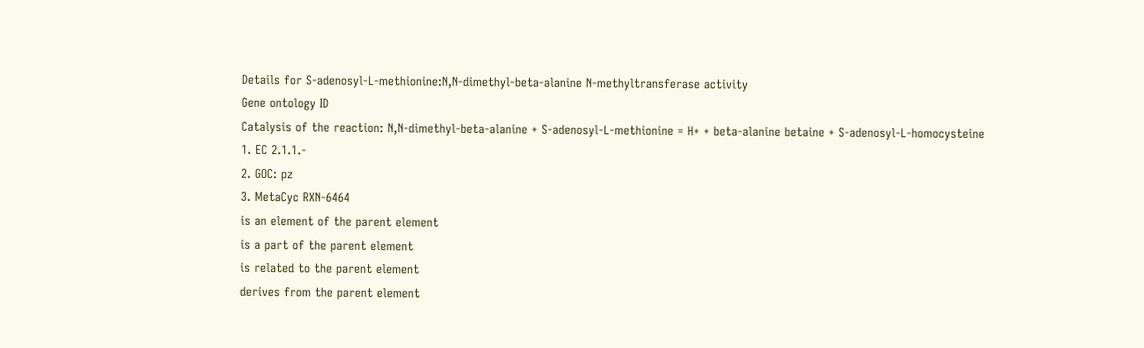Details for S-adenosyl-L-methionine:N,N-dimethyl-beta-alanine N-methyltransferase activity
Gene ontology ID
Catalysis of the reaction: N,N-dimethyl-beta-alanine + S-adenosyl-L-methionine = H+ + beta-alanine betaine + S-adenosyl-L-homocysteine
1. EC 2.1.1.-
2. GOC: pz
3. MetaCyc RXN-6464
is an element of the parent element
is a part of the parent element
is related to the parent element
derives from the parent element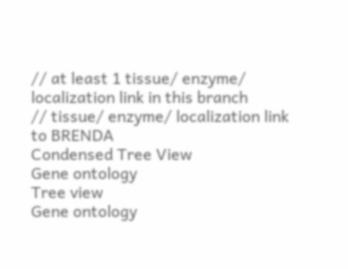// at least 1 tissue/ enzyme/ localization link in this branch
// tissue/ enzyme/ localization link to BRENDA
Condensed Tree View
Gene ontology
Tree view
Gene ontology